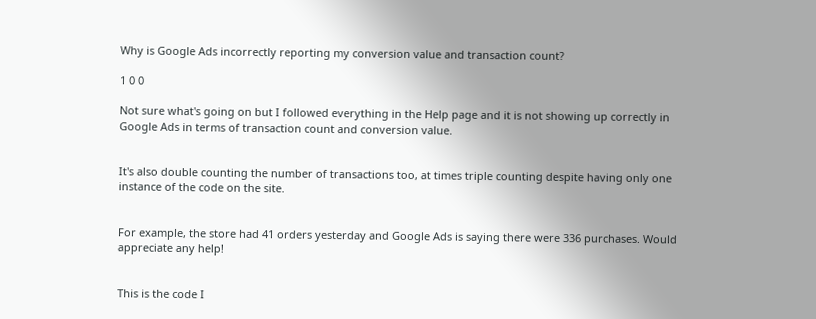Why is Google Ads incorrectly reporting my conversion value and transaction count?

1 0 0

Not sure what's going on but I followed everything in the Help page and it is not showing up correctly in Google Ads in terms of transaction count and conversion value.


It's also double counting the number of transactions too, at times triple counting despite having only one instance of the code on the site.


For example, the store had 41 orders yesterday and Google Ads is saying there were 336 purchases. Would appreciate any help!


This is the code I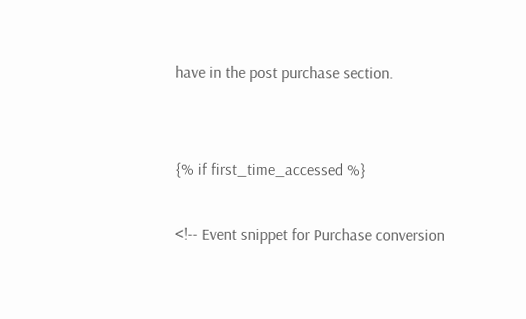have in the post purchase section.


{% if first_time_accessed %}

<!-- Event snippet for Purchase conversion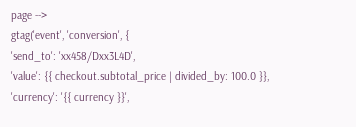page -->
gtag('event', 'conversion', {
'send_to': 'xx458/Dxx3L4D',
'value': {{ checkout.subtotal_price | divided_by: 100.0 }},
'currency': '{{ currency }}',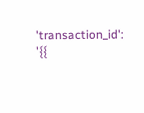'transaction_id': '{{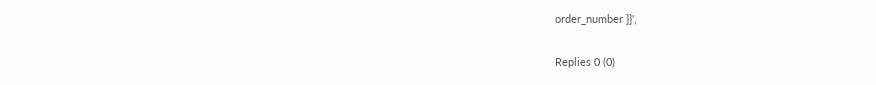order_number }}',

Replies 0 (0)